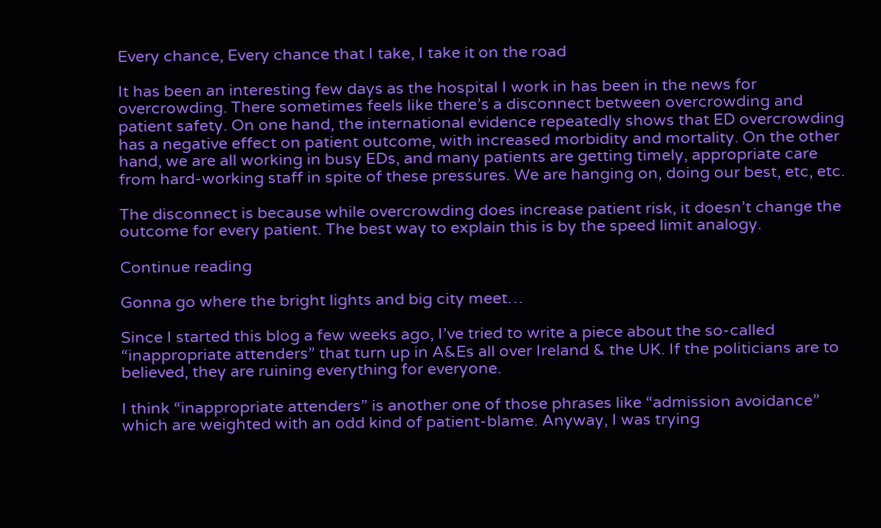Every chance, Every chance that I take, I take it on the road

It has been an interesting few days as the hospital I work in has been in the news for overcrowding. There sometimes feels like there’s a disconnect between overcrowding and patient safety. On one hand, the international evidence repeatedly shows that ED overcrowding has a negative effect on patient outcome, with increased morbidity and mortality. On the other hand, we are all working in busy EDs, and many patients are getting timely, appropriate care from hard-working staff in spite of these pressures. We are hanging on, doing our best, etc, etc.

The disconnect is because while overcrowding does increase patient risk, it doesn’t change the outcome for every patient. The best way to explain this is by the speed limit analogy.

Continue reading

Gonna go where the bright lights and big city meet…

Since I started this blog a few weeks ago, I’ve tried to write a piece about the so-called “inappropriate attenders” that turn up in A&Es all over Ireland & the UK. If the politicians are to believed, they are ruining everything for everyone.

I think “inappropriate attenders” is another one of those phrases like “admission avoidance” which are weighted with an odd kind of patient-blame. Anyway, I was trying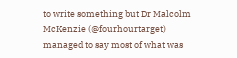to write something but Dr Malcolm McKenzie (@fourhourtarget) managed to say most of what was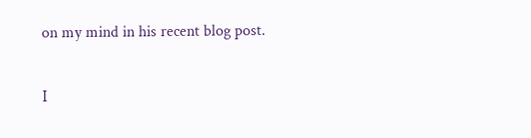on my mind in his recent blog post.

I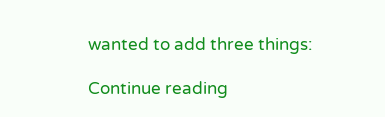wanted to add three things:

Continue reading